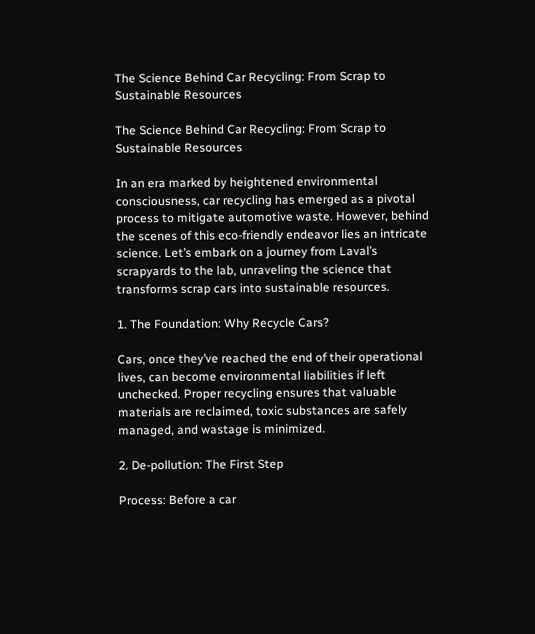The Science Behind Car Recycling: From Scrap to Sustainable Resources

The Science Behind Car Recycling: From Scrap to Sustainable Resources

In an era marked by heightened environmental consciousness, car recycling has emerged as a pivotal process to mitigate automotive waste. However, behind the scenes of this eco-friendly endeavor lies an intricate science. Let’s embark on a journey from Laval’s scrapyards to the lab, unraveling the science that transforms scrap cars into sustainable resources.

1. The Foundation: Why Recycle Cars?

Cars, once they’ve reached the end of their operational lives, can become environmental liabilities if left unchecked. Proper recycling ensures that valuable materials are reclaimed, toxic substances are safely managed, and wastage is minimized.

2. De-pollution: The First Step

Process: Before a car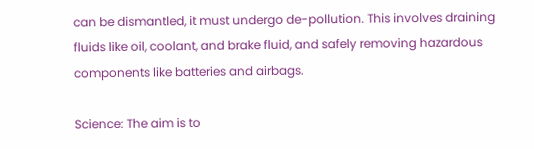can be dismantled, it must undergo de-pollution. This involves draining fluids like oil, coolant, and brake fluid, and safely removing hazardous components like batteries and airbags.

Science: The aim is to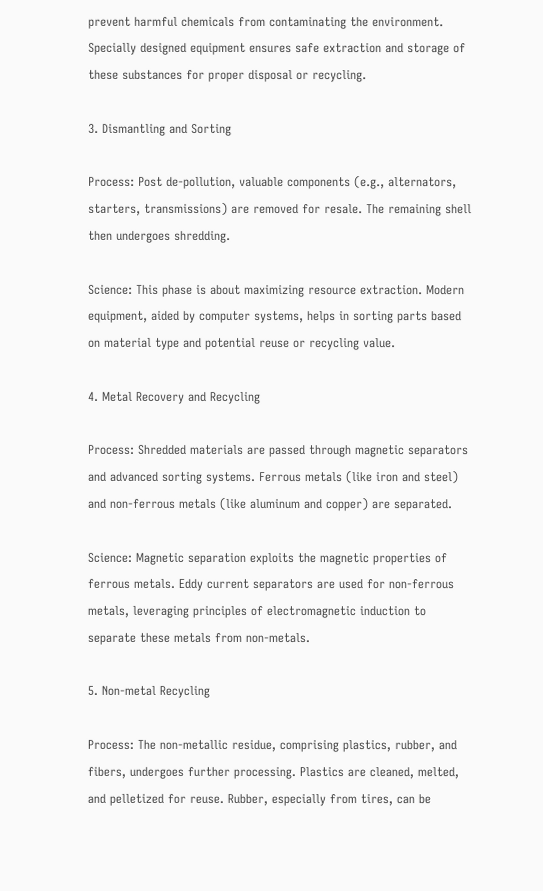prevent harmful chemicals from contaminating the environment. Specially designed equipment ensures safe extraction and storage of these substances for proper disposal or recycling.

3. Dismantling and Sorting

Process: Post de-pollution, valuable components (e.g., alternators, starters, transmissions) are removed for resale. The remaining shell then undergoes shredding.

Science: This phase is about maximizing resource extraction. Modern equipment, aided by computer systems, helps in sorting parts based on material type and potential reuse or recycling value.

4. Metal Recovery and Recycling

Process: Shredded materials are passed through magnetic separators and advanced sorting systems. Ferrous metals (like iron and steel) and non-ferrous metals (like aluminum and copper) are separated.

Science: Magnetic separation exploits the magnetic properties of ferrous metals. Eddy current separators are used for non-ferrous metals, leveraging principles of electromagnetic induction to separate these metals from non-metals.

5. Non-metal Recycling

Process: The non-metallic residue, comprising plastics, rubber, and fibers, undergoes further processing. Plastics are cleaned, melted, and pelletized for reuse. Rubber, especially from tires, can be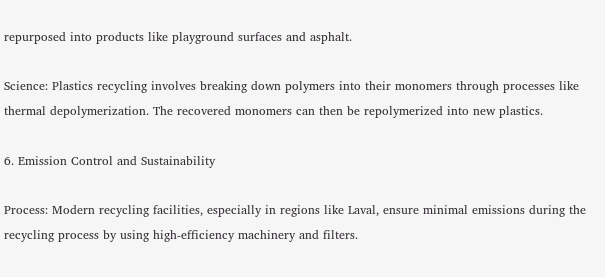repurposed into products like playground surfaces and asphalt.

Science: Plastics recycling involves breaking down polymers into their monomers through processes like thermal depolymerization. The recovered monomers can then be repolymerized into new plastics.

6. Emission Control and Sustainability

Process: Modern recycling facilities, especially in regions like Laval, ensure minimal emissions during the recycling process by using high-efficiency machinery and filters.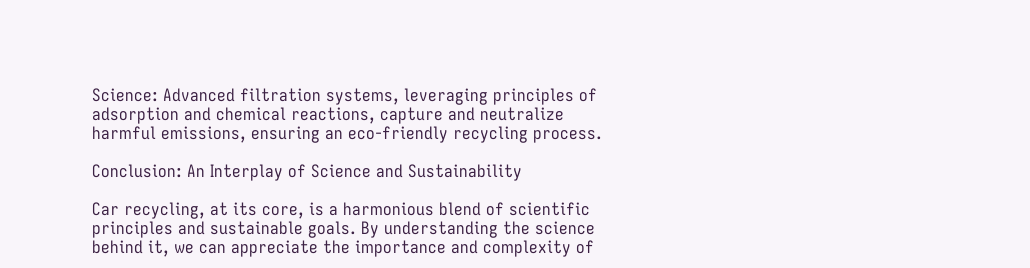Science: Advanced filtration systems, leveraging principles of adsorption and chemical reactions, capture and neutralize harmful emissions, ensuring an eco-friendly recycling process.

Conclusion: An Interplay of Science and Sustainability

Car recycling, at its core, is a harmonious blend of scientific principles and sustainable goals. By understanding the science behind it, we can appreciate the importance and complexity of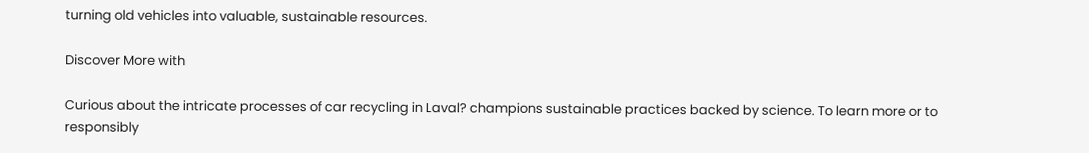turning old vehicles into valuable, sustainable resources.

Discover More with

Curious about the intricate processes of car recycling in Laval? champions sustainable practices backed by science. To learn more or to responsibly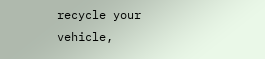recycle your vehicle,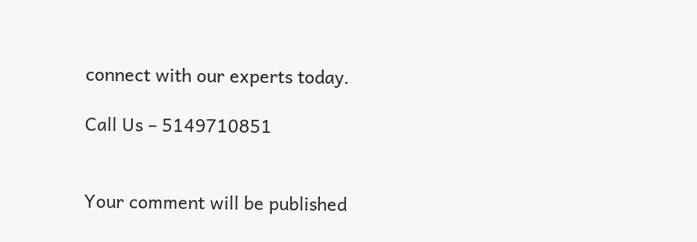connect with our experts today.

Call Us – 5149710851


Your comment will be published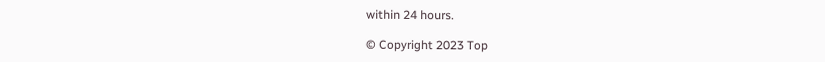within 24 hours.

© Copyright 2023 Top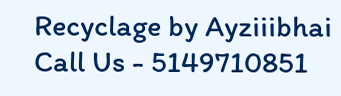Recyclage by Ayziiibhai
Call Us - 5149710851